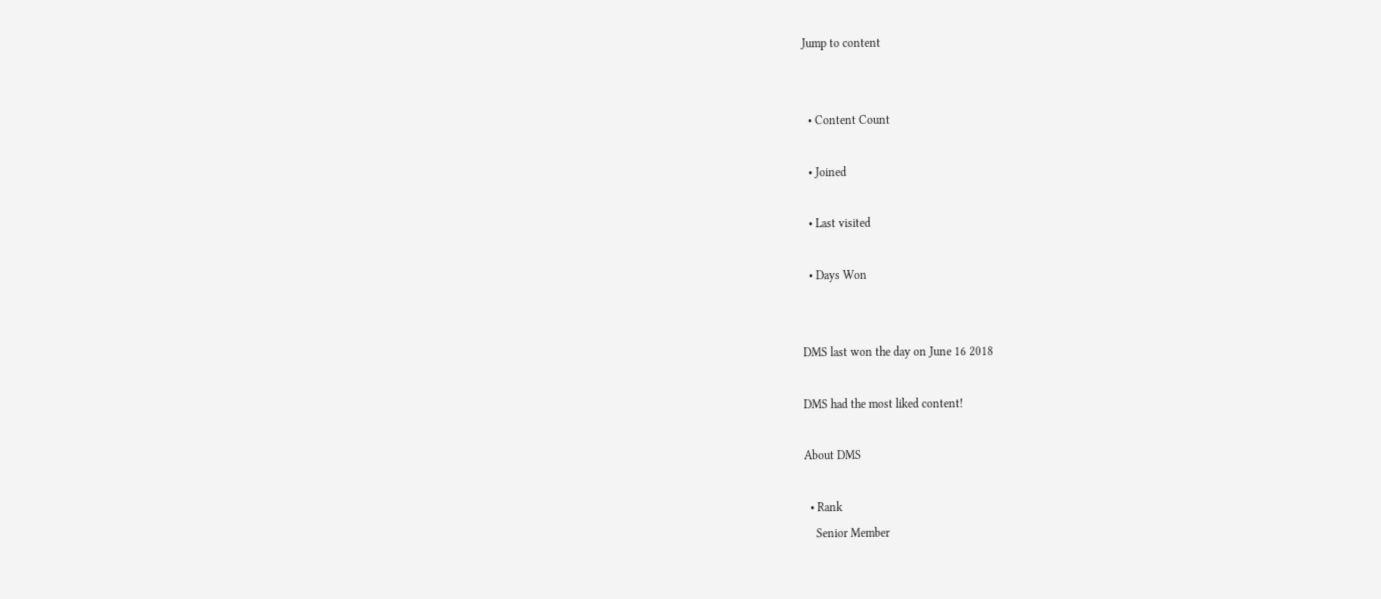Jump to content


  • Content Count

  • Joined

  • Last visited

  • Days Won


DMS last won the day on June 16 2018

DMS had the most liked content!

About DMS

  • Rank
    Senior Member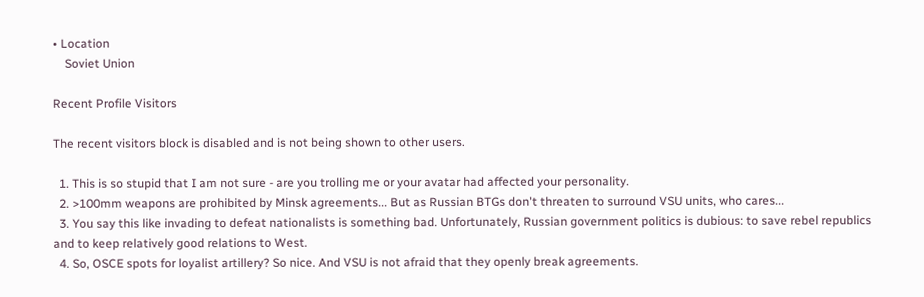• Location
    Soviet Union

Recent Profile Visitors

The recent visitors block is disabled and is not being shown to other users.

  1. This is so stupid that I am not sure - are you trolling me or your avatar had affected your personality.
  2. >100mm weapons are prohibited by Minsk agreements... But as Russian BTGs don't threaten to surround VSU units, who cares...
  3. You say this like invading to defeat nationalists is something bad. Unfortunately, Russian government politics is dubious: to save rebel republics and to keep relatively good relations to West.
  4. So, OSCE spots for loyalist artillery? So nice. And VSU is not afraid that they openly break agreements.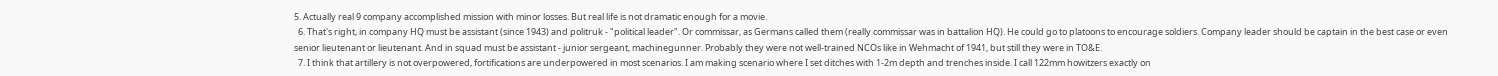5. Actually real 9 company accomplished mission with minor losses. But real life is not dramatic enough for a movie.
  6. That's right, in company HQ must be assistant (since 1943) and politruk - "political leader". Or commissar, as Germans called them (really commissar was in battalion HQ). He could go to platoons to encourage soldiers. Company leader should be captain in the best case or even senior lieutenant or lieutenant. And in squad must be assistant - junior sergeant, machinegunner. Probably they were not well-trained NCOs like in Wehmacht of 1941, but still they were in TO&E.
  7. I think that artillery is not overpowered, fortifications are underpowered in most scenarios. I am making scenario where I set ditches with 1-2m depth and trenches inside. I call 122mm howitzers exactly on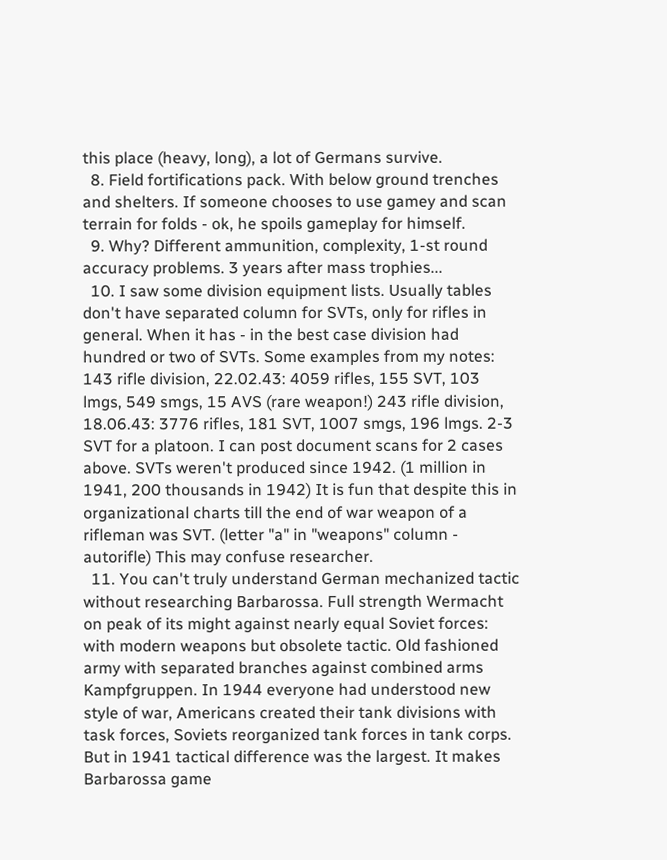this place (heavy, long), a lot of Germans survive.
  8. Field fortifications pack. With below ground trenches and shelters. If someone chooses to use gamey and scan terrain for folds - ok, he spoils gameplay for himself.
  9. Why? Different ammunition, complexity, 1-st round accuracy problems. 3 years after mass trophies...
  10. I saw some division equipment lists. Usually tables don't have separated column for SVTs, only for rifles in general. When it has - in the best case division had hundred or two of SVTs. Some examples from my notes: 143 rifle division, 22.02.43: 4059 rifles, 155 SVT, 103 lmgs, 549 smgs, 15 AVS (rare weapon!) 243 rifle division, 18.06.43: 3776 rifles, 181 SVT, 1007 smgs, 196 lmgs. 2-3 SVT for a platoon. I can post document scans for 2 cases above. SVTs weren't produced since 1942. (1 million in 1941, 200 thousands in 1942) It is fun that despite this in organizational charts till the end of war weapon of a rifleman was SVT. (letter "a" in "weapons" column - autorifle) This may confuse researcher.
  11. You can't truly understand German mechanized tactic without researching Barbarossa. Full strength Wermacht on peak of its might against nearly equal Soviet forces: with modern weapons but obsolete tactic. Old fashioned army with separated branches against combined arms Kampfgruppen. In 1944 everyone had understood new style of war, Americans created their tank divisions with task forces, Soviets reorganized tank forces in tank corps. But in 1941 tactical difference was the largest. It makes Barbarossa game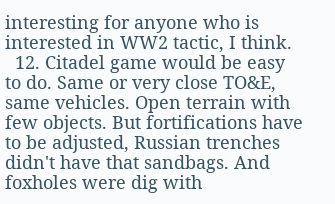interesting for anyone who is interested in WW2 tactic, I think.
  12. Citadel game would be easy to do. Same or very close TO&E, same vehicles. Open terrain with few objects. But fortifications have to be adjusted, Russian trenches didn't have that sandbags. And foxholes were dig with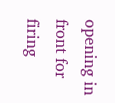opening in front for firing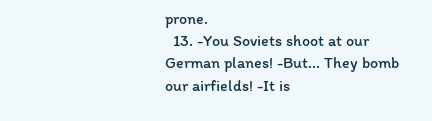prone.
  13. -You Soviets shoot at our German planes! -But... They bomb our airfields! -It is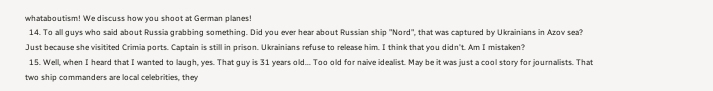whataboutism! We discuss how you shoot at German planes!
  14. To all guys who said about Russia grabbing something. Did you ever hear about Russian ship "Nord", that was captured by Ukrainians in Azov sea? Just because she visitited Crimia ports. Captain is still in prison. Ukrainians refuse to release him. I think that you didn't. Am I mistaken?
  15. Well, when I heard that I wanted to laugh, yes. That guy is 31 years old... Too old for naive idealist. May be it was just a cool story for journalists. That two ship commanders are local celebrities, they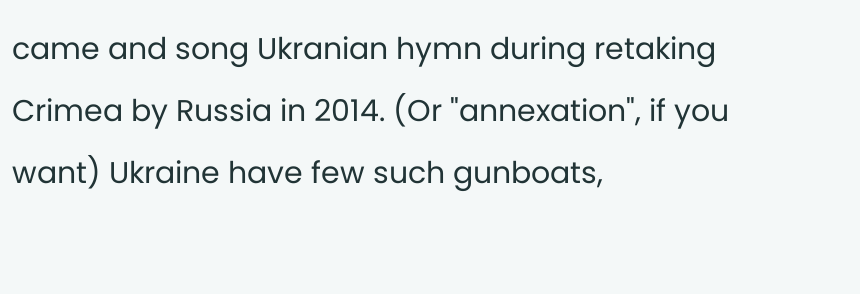came and song Ukranian hymn during retaking Crimea by Russia in 2014. (Or "annexation", if you want) Ukraine have few such gunboats,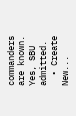commanders are known. Yes, SBU admitted.
  • Create New...